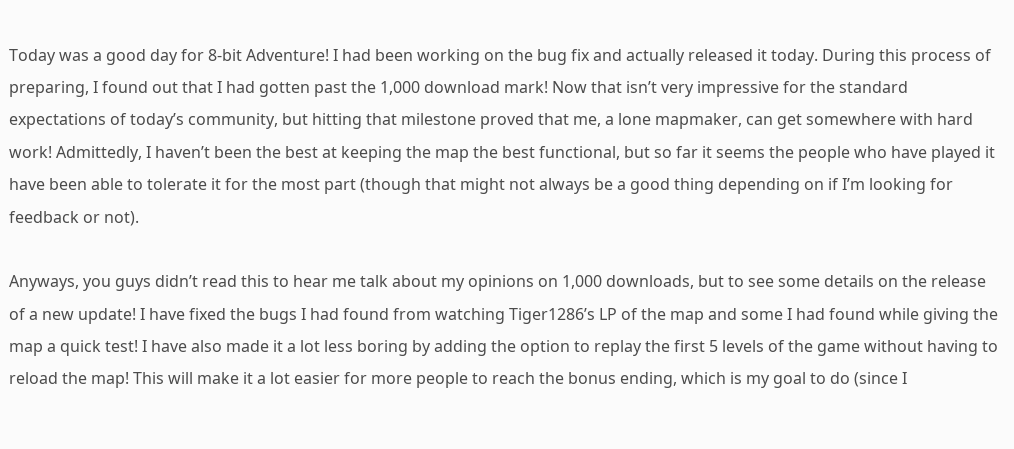Today was a good day for 8-bit Adventure! I had been working on the bug fix and actually released it today. During this process of preparing, I found out that I had gotten past the 1,000 download mark! Now that isn’t very impressive for the standard expectations of today’s community, but hitting that milestone proved that me, a lone mapmaker, can get somewhere with hard work! Admittedly, I haven’t been the best at keeping the map the best functional, but so far it seems the people who have played it have been able to tolerate it for the most part (though that might not always be a good thing depending on if I’m looking for feedback or not).

Anyways, you guys didn’t read this to hear me talk about my opinions on 1,000 downloads, but to see some details on the release of a new update! I have fixed the bugs I had found from watching Tiger1286’s LP of the map and some I had found while giving the map a quick test! I have also made it a lot less boring by adding the option to replay the first 5 levels of the game without having to reload the map! This will make it a lot easier for more people to reach the bonus ending, which is my goal to do (since I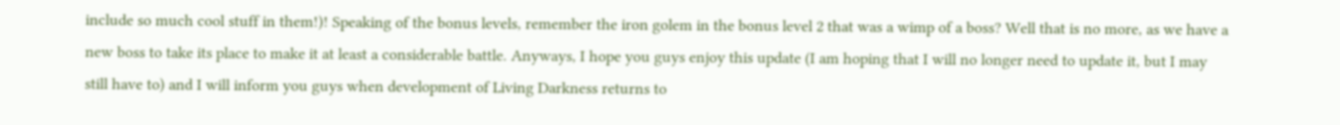include so much cool stuff in them!)! Speaking of the bonus levels, remember the iron golem in the bonus level 2 that was a wimp of a boss? Well that is no more, as we have a new boss to take its place to make it at least a considerable battle. Anyways, I hope you guys enjoy this update (I am hoping that I will no longer need to update it, but I may still have to) and I will inform you guys when development of Living Darkness returns to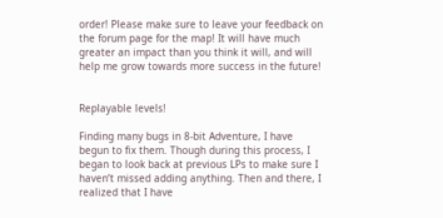order! Please make sure to leave your feedback on the forum page for the map! It will have much greater an impact than you think it will, and will help me grow towards more success in the future!


Replayable levels!

Finding many bugs in 8-bit Adventure, I have begun to fix them. Though during this process, I began to look back at previous LPs to make sure I haven’t missed adding anything. Then and there, I realized that I have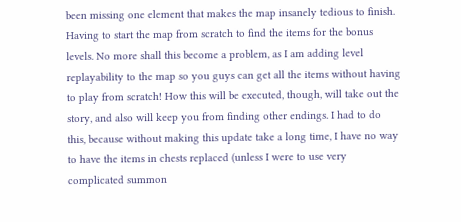been missing one element that makes the map insanely tedious to finish. Having to start the map from scratch to find the items for the bonus levels. No more shall this become a problem, as I am adding level replayability to the map so you guys can get all the items without having to play from scratch! How this will be executed, though, will take out the story, and also will keep you from finding other endings. I had to do this, because without making this update take a long time, I have no way to have the items in chests replaced (unless I were to use very complicated summon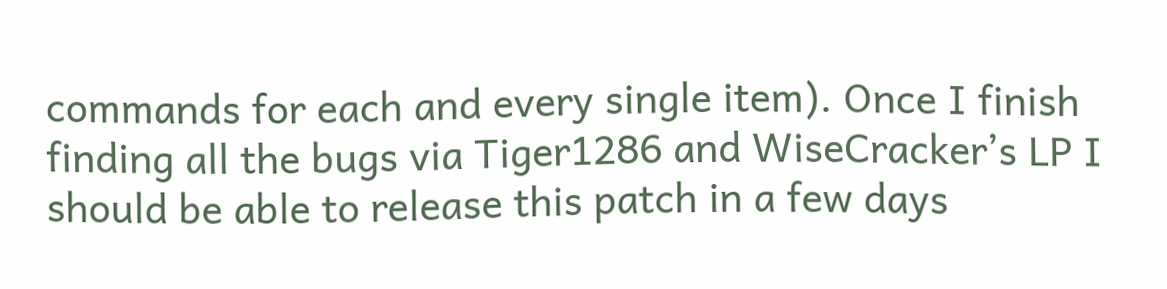commands for each and every single item). Once I finish finding all the bugs via Tiger1286 and WiseCracker’s LP I should be able to release this patch in a few days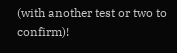(with another test or two to confirm)!